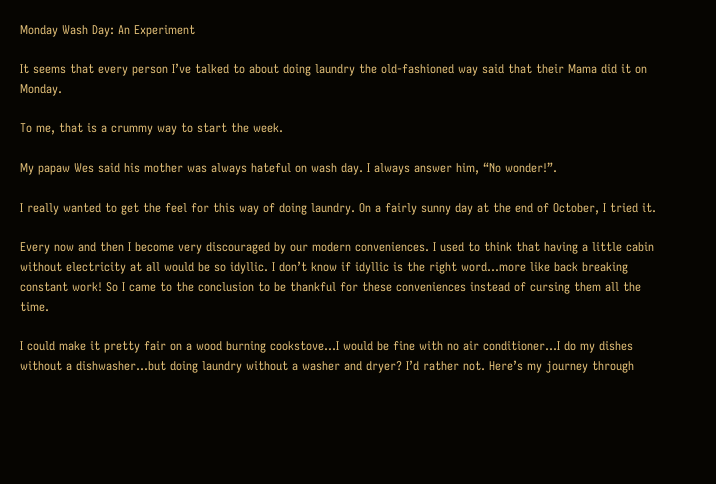Monday Wash Day: An Experiment

It seems that every person I’ve talked to about doing laundry the old-fashioned way said that their Mama did it on Monday.

To me, that is a crummy way to start the week.

My papaw Wes said his mother was always hateful on wash day. I always answer him, “No wonder!”.

I really wanted to get the feel for this way of doing laundry. On a fairly sunny day at the end of October, I tried it.

Every now and then I become very discouraged by our modern conveniences. I used to think that having a little cabin without electricity at all would be so idyllic. I don’t know if idyllic is the right word…more like back breaking constant work! So I came to the conclusion to be thankful for these conveniences instead of cursing them all the time.

I could make it pretty fair on a wood burning cookstove…I would be fine with no air conditioner…I do my dishes without a dishwasher…but doing laundry without a washer and dryer? I’d rather not. Here’s my journey through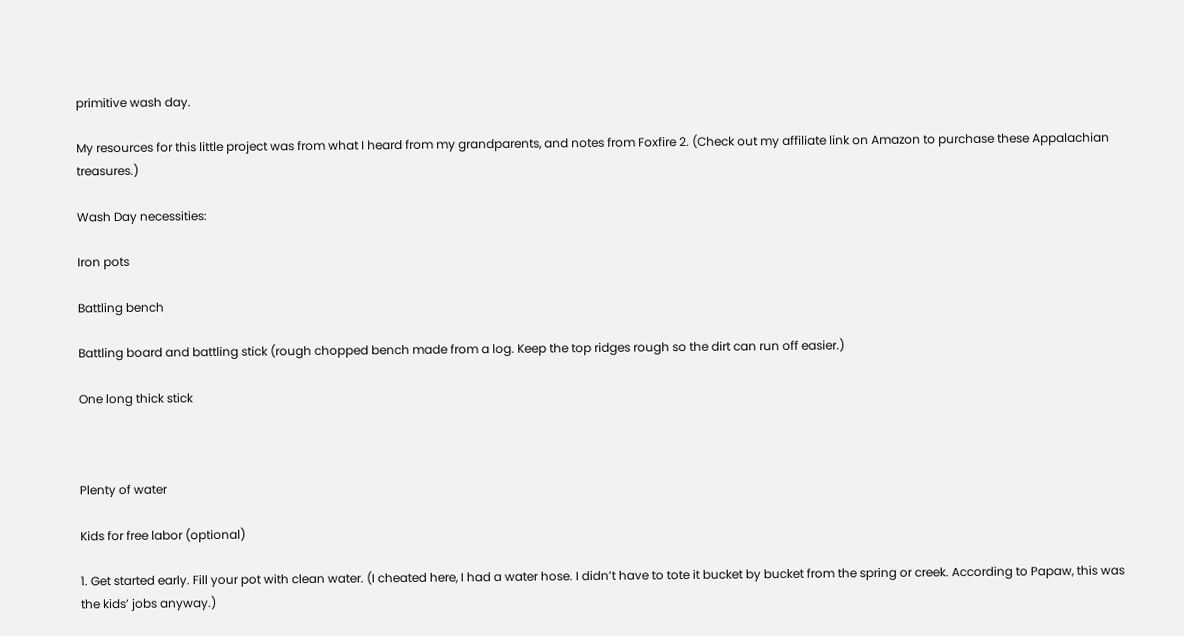primitive wash day.

My resources for this little project was from what I heard from my grandparents, and notes from Foxfire 2. (Check out my affiliate link on Amazon to purchase these Appalachian treasures.)

Wash Day necessities:

Iron pots

Battling bench

Battling board and battling stick (rough chopped bench made from a log. Keep the top ridges rough so the dirt can run off easier.)

One long thick stick



Plenty of water

Kids for free labor (optional)

1. Get started early. Fill your pot with clean water. (I cheated here, I had a water hose. I didn’t have to tote it bucket by bucket from the spring or creek. According to Papaw, this was the kids’ jobs anyway.)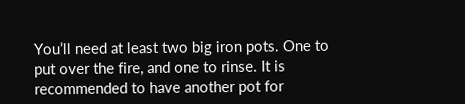You’ll need at least two big iron pots. One to put over the fire, and one to rinse. It is recommended to have another pot for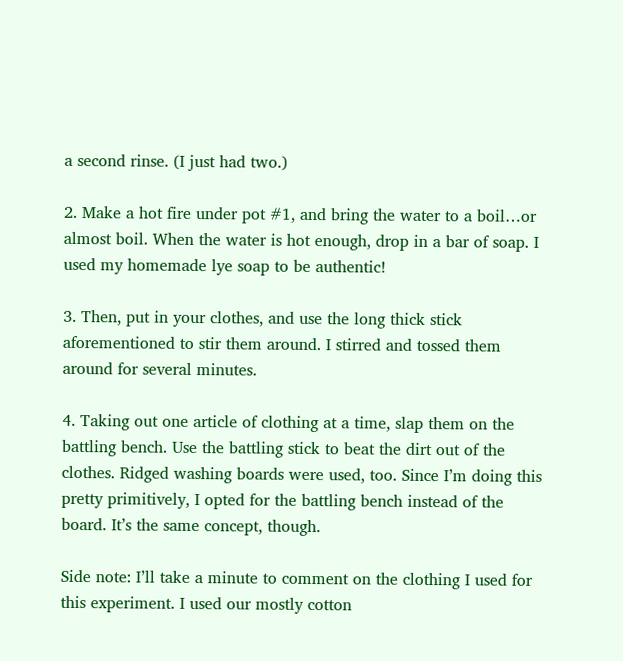a second rinse. (I just had two.)

2. Make a hot fire under pot #1, and bring the water to a boil…or almost boil. When the water is hot enough, drop in a bar of soap. I used my homemade lye soap to be authentic!

3. Then, put in your clothes, and use the long thick stick aforementioned to stir them around. I stirred and tossed them around for several minutes.

4. Taking out one article of clothing at a time, slap them on the battling bench. Use the battling stick to beat the dirt out of the clothes. Ridged washing boards were used, too. Since I’m doing this pretty primitively, I opted for the battling bench instead of the board. It’s the same concept, though.

Side note: I’ll take a minute to comment on the clothing I used for this experiment. I used our mostly cotton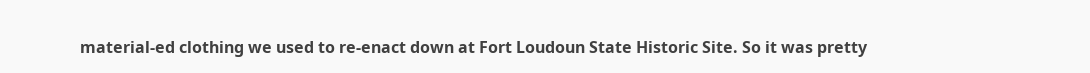material-ed clothing we used to re-enact down at Fort Loudoun State Historic Site. So it was pretty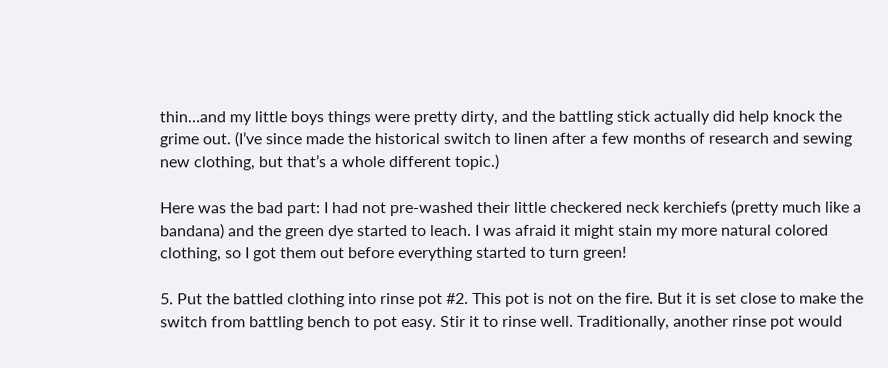thin…and my little boys things were pretty dirty, and the battling stick actually did help knock the grime out. (I’ve since made the historical switch to linen after a few months of research and sewing new clothing, but that’s a whole different topic.)

Here was the bad part: I had not pre-washed their little checkered neck kerchiefs (pretty much like a bandana) and the green dye started to leach. I was afraid it might stain my more natural colored clothing, so I got them out before everything started to turn green!

5. Put the battled clothing into rinse pot #2. This pot is not on the fire. But it is set close to make the switch from battling bench to pot easy. Stir it to rinse well. Traditionally, another rinse pot would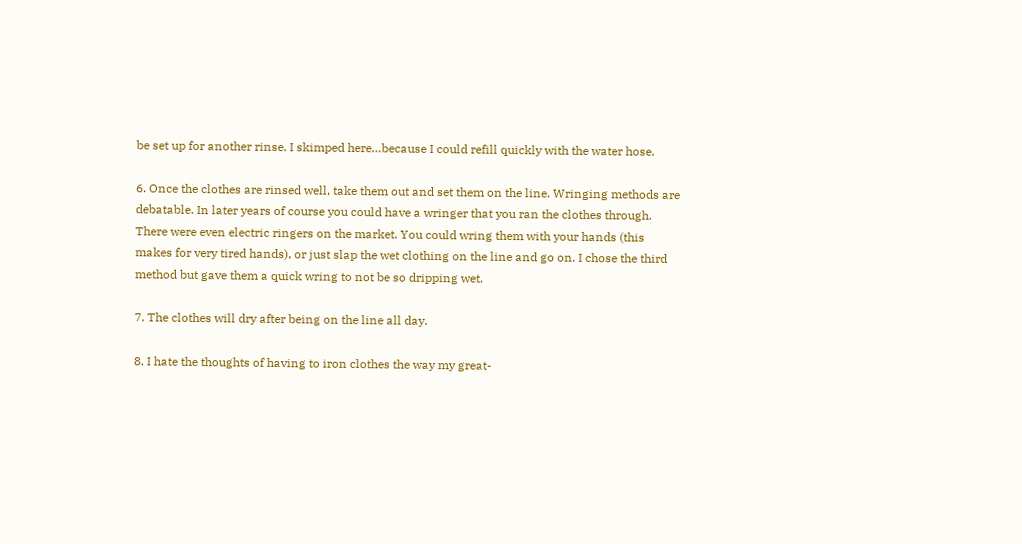be set up for another rinse. I skimped here…because I could refill quickly with the water hose.

6. Once the clothes are rinsed well, take them out and set them on the line. Wringing methods are debatable. In later years of course you could have a wringer that you ran the clothes through. There were even electric ringers on the market. You could wring them with your hands (this makes for very tired hands), or just slap the wet clothing on the line and go on. I chose the third method but gave them a quick wring to not be so dripping wet.

7. The clothes will dry after being on the line all day.

8. I hate the thoughts of having to iron clothes the way my great-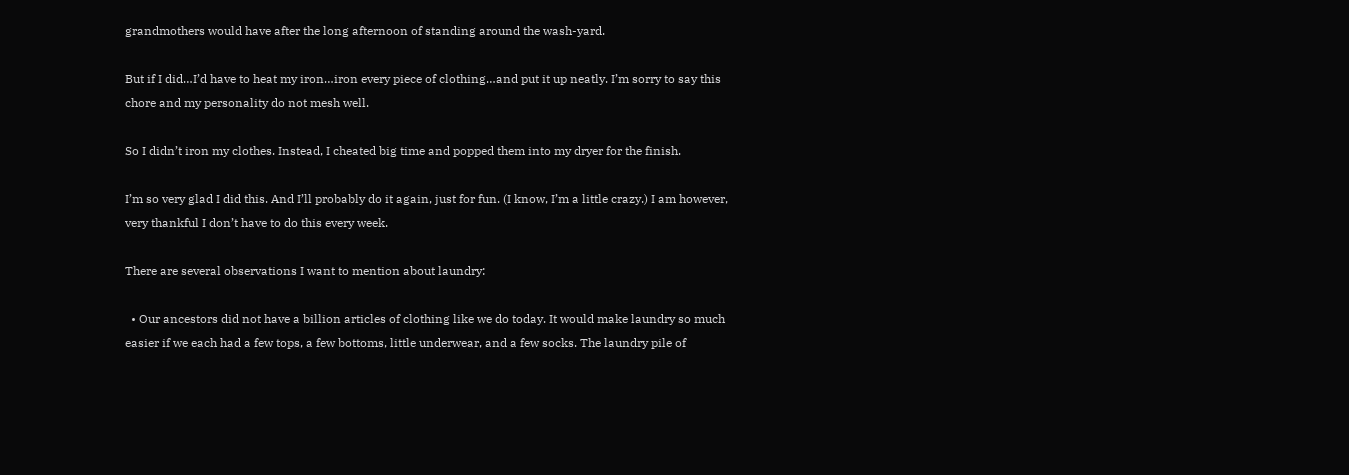grandmothers would have after the long afternoon of standing around the wash-yard.

But if I did…I’d have to heat my iron…iron every piece of clothing…and put it up neatly. I’m sorry to say this chore and my personality do not mesh well.

So I didn’t iron my clothes. Instead, I cheated big time and popped them into my dryer for the finish.

I’m so very glad I did this. And I’ll probably do it again, just for fun. (I know, I’m a little crazy.) I am however, very thankful I don’t have to do this every week.

There are several observations I want to mention about laundry:

  • Our ancestors did not have a billion articles of clothing like we do today. It would make laundry so much easier if we each had a few tops, a few bottoms, little underwear, and a few socks. The laundry pile of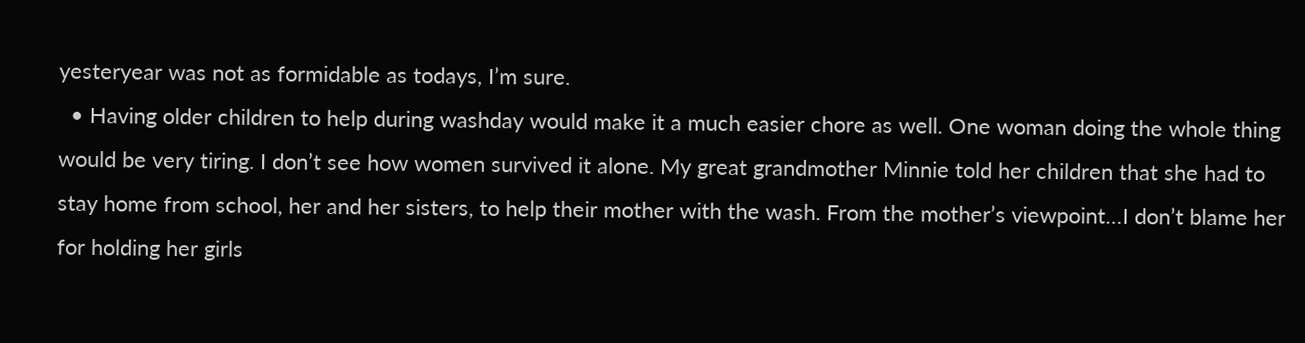yesteryear was not as formidable as todays, I’m sure.
  • Having older children to help during washday would make it a much easier chore as well. One woman doing the whole thing would be very tiring. I don’t see how women survived it alone. My great grandmother Minnie told her children that she had to stay home from school, her and her sisters, to help their mother with the wash. From the mother’s viewpoint…I don’t blame her for holding her girls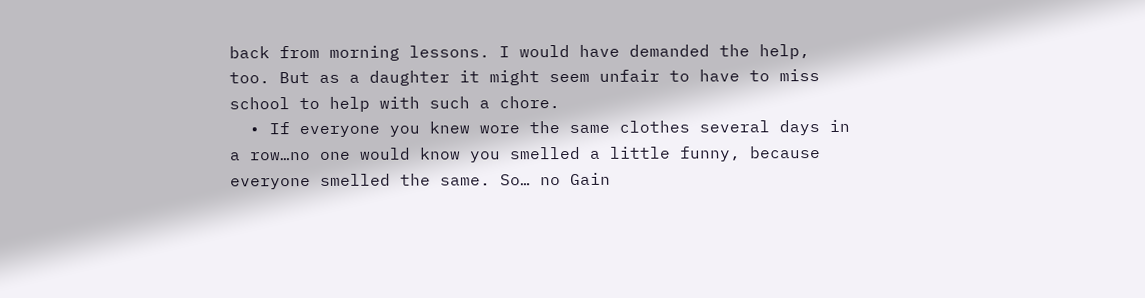back from morning lessons. I would have demanded the help, too. But as a daughter it might seem unfair to have to miss school to help with such a chore.
  • If everyone you knew wore the same clothes several days in a row…no one would know you smelled a little funny, because everyone smelled the same. So… no Gain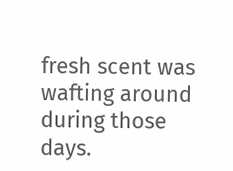fresh scent was wafting around during those days.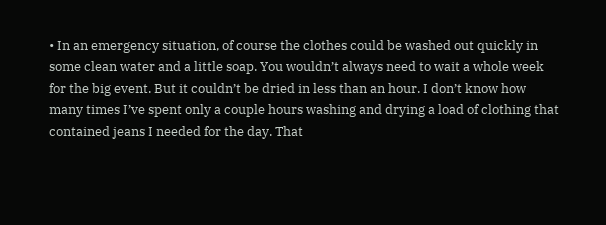• In an emergency situation, of course the clothes could be washed out quickly in some clean water and a little soap. You wouldn’t always need to wait a whole week for the big event. But it couldn’t be dried in less than an hour. I don’t know how many times I’ve spent only a couple hours washing and drying a load of clothing that contained jeans I needed for the day. That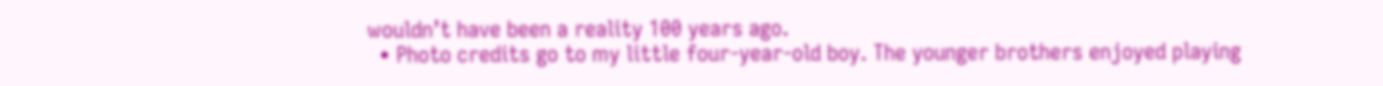wouldn’t have been a reality 100 years ago.
  • Photo credits go to my little four-year-old boy. The younger brothers enjoyed playing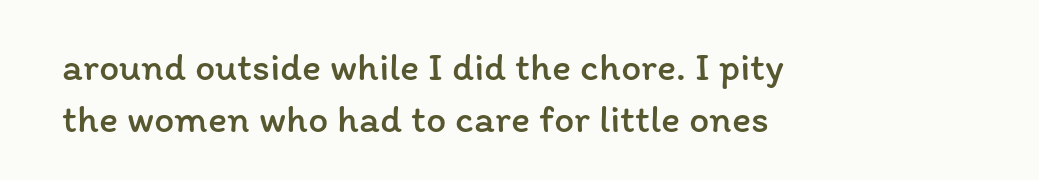around outside while I did the chore. I pity the women who had to care for little ones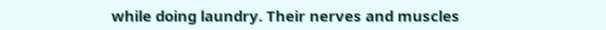while doing laundry. Their nerves and muscles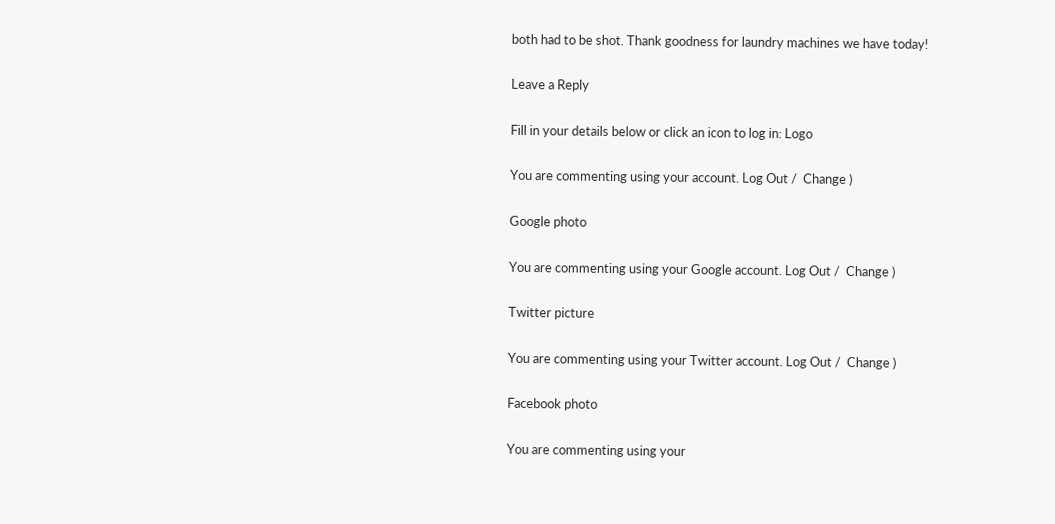both had to be shot. Thank goodness for laundry machines we have today!

Leave a Reply

Fill in your details below or click an icon to log in: Logo

You are commenting using your account. Log Out /  Change )

Google photo

You are commenting using your Google account. Log Out /  Change )

Twitter picture

You are commenting using your Twitter account. Log Out /  Change )

Facebook photo

You are commenting using your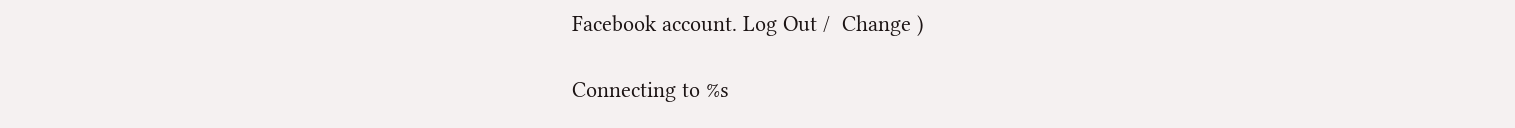Facebook account. Log Out /  Change )

Connecting to %s